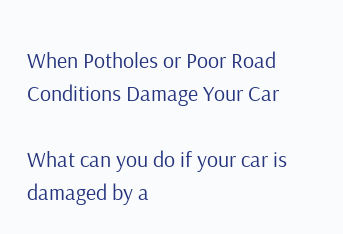When Potholes or Poor Road Conditions Damage Your Car

What can you do if your car is damaged by a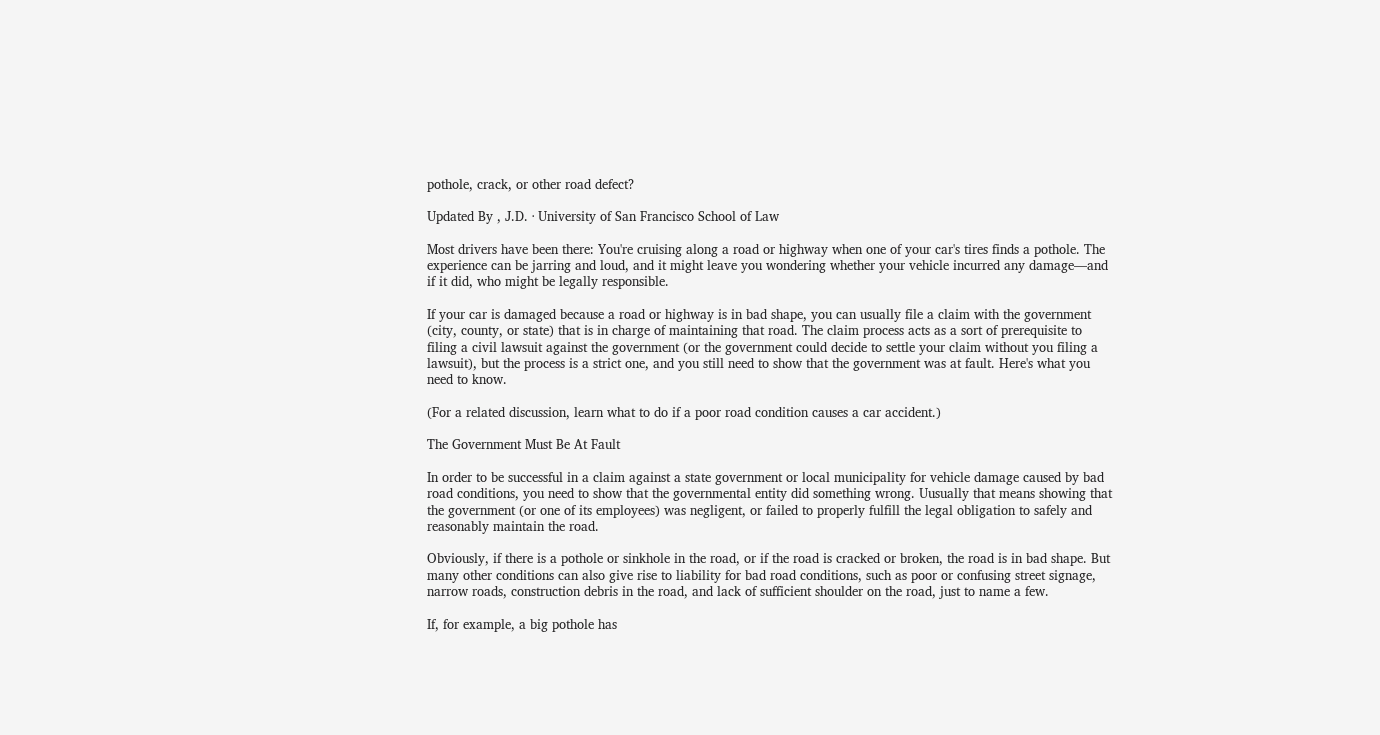pothole, crack, or other road defect?

Updated By , J.D. · University of San Francisco School of Law

Most drivers have been there: You're cruising along a road or highway when one of your car's tires finds a pothole. The experience can be jarring and loud, and it might leave you wondering whether your vehicle incurred any damage—and if it did, who might be legally responsible.

If your car is damaged because a road or highway is in bad shape, you can usually file a claim with the government (city, county, or state) that is in charge of maintaining that road. The claim process acts as a sort of prerequisite to filing a civil lawsuit against the government (or the government could decide to settle your claim without you filing a lawsuit), but the process is a strict one, and you still need to show that the government was at fault. Here's what you need to know.

(For a related discussion, learn what to do if a poor road condition causes a car accident.)

The Government Must Be At Fault

In order to be successful in a claim against a state government or local municipality for vehicle damage caused by bad road conditions, you need to show that the governmental entity did something wrong. Uusually that means showing that the government (or one of its employees) was negligent, or failed to properly fulfill the legal obligation to safely and reasonably maintain the road.

Obviously, if there is a pothole or sinkhole in the road, or if the road is cracked or broken, the road is in bad shape. But many other conditions can also give rise to liability for bad road conditions, such as poor or confusing street signage, narrow roads, construction debris in the road, and lack of sufficient shoulder on the road, just to name a few.

If, for example, a big pothole has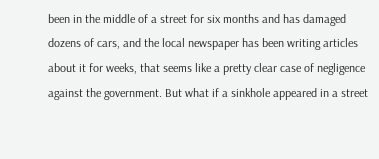been in the middle of a street for six months and has damaged dozens of cars, and the local newspaper has been writing articles about it for weeks, that seems like a pretty clear case of negligence against the government. But what if a sinkhole appeared in a street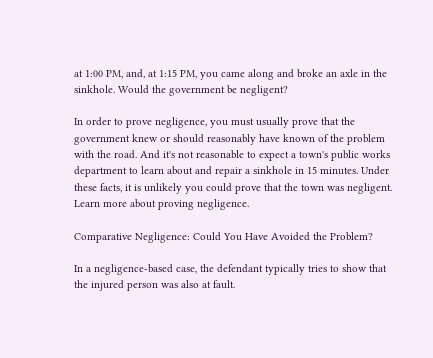at 1:00 PM, and, at 1:15 PM, you came along and broke an axle in the sinkhole. Would the government be negligent?

In order to prove negligence, you must usually prove that the government knew or should reasonably have known of the problem with the road. And it's not reasonable to expect a town's public works department to learn about and repair a sinkhole in 15 minutes. Under these facts, it is unlikely you could prove that the town was negligent. Learn more about proving negligence.

Comparative Negligence: Could You Have Avoided the Problem?

In a negligence-based case, the defendant typically tries to show that the injured person was also at fault.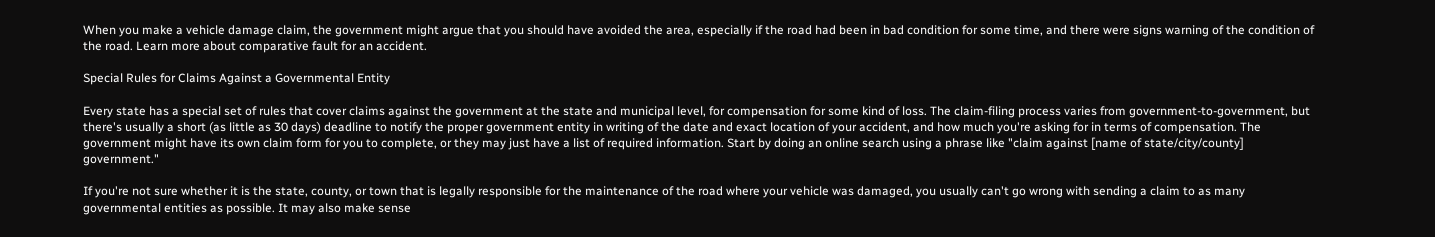When you make a vehicle damage claim, the government might argue that you should have avoided the area, especially if the road had been in bad condition for some time, and there were signs warning of the condition of the road. Learn more about comparative fault for an accident.

Special Rules for Claims Against a Governmental Entity

Every state has a special set of rules that cover claims against the government at the state and municipal level, for compensation for some kind of loss. The claim-filing process varies from government-to-government, but there's usually a short (as little as 30 days) deadline to notify the proper government entity in writing of the date and exact location of your accident, and how much you're asking for in terms of compensation. The government might have its own claim form for you to complete, or they may just have a list of required information. Start by doing an online search using a phrase like "claim against [name of state/city/county] government."

If you're not sure whether it is the state, county, or town that is legally responsible for the maintenance of the road where your vehicle was damaged, you usually can't go wrong with sending a claim to as many governmental entities as possible. It may also make sense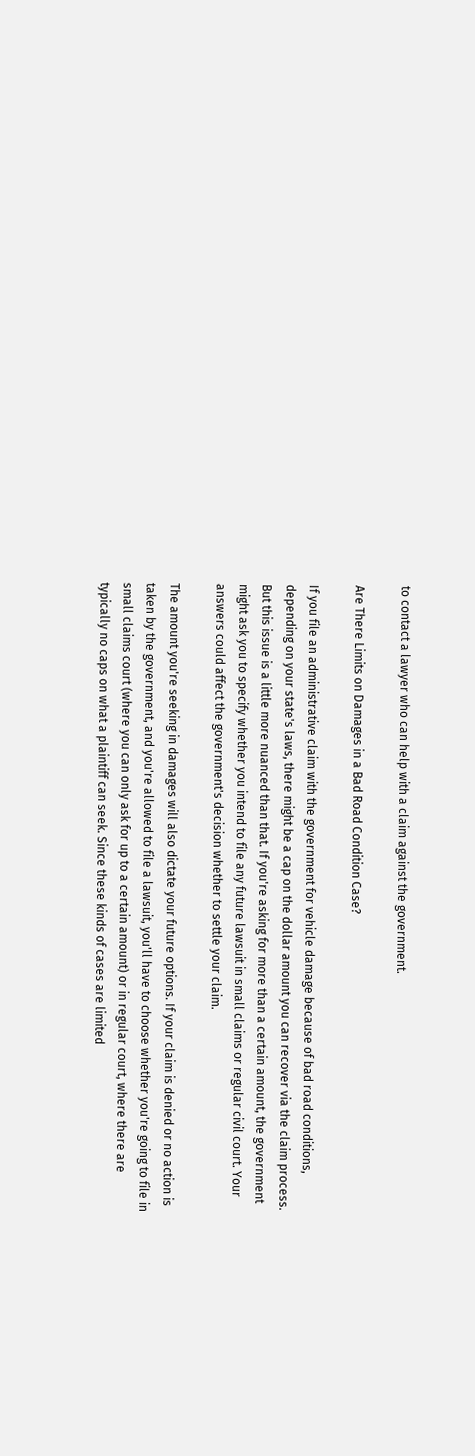to contact a lawyer who can help with a claim against the government.

Are There Limits on Damages in a Bad Road Condition Case?

If you file an administrative claim with the government for vehicle damage because of bad road conditions, depending on your state's laws, there might be a cap on the dollar amount you can recover via the claim process. But this issue is a little more nuanced than that. If you're asking for more than a certain amount, the government might ask you to specify whether you intend to file any future lawsuit in small claims or regular civil court. Your answers could affect the government's decision whether to settle your claim.

The amount you're seeking in damages will also dictate your future options. If your claim is denied or no action is taken by the government, and you're allowed to file a lawsuit, you'll have to choose whether you're going to file in small claims court (where you can only ask for up to a certain amount) or in regular court, where there are typically no caps on what a plaintiff can seek. Since these kinds of cases are limited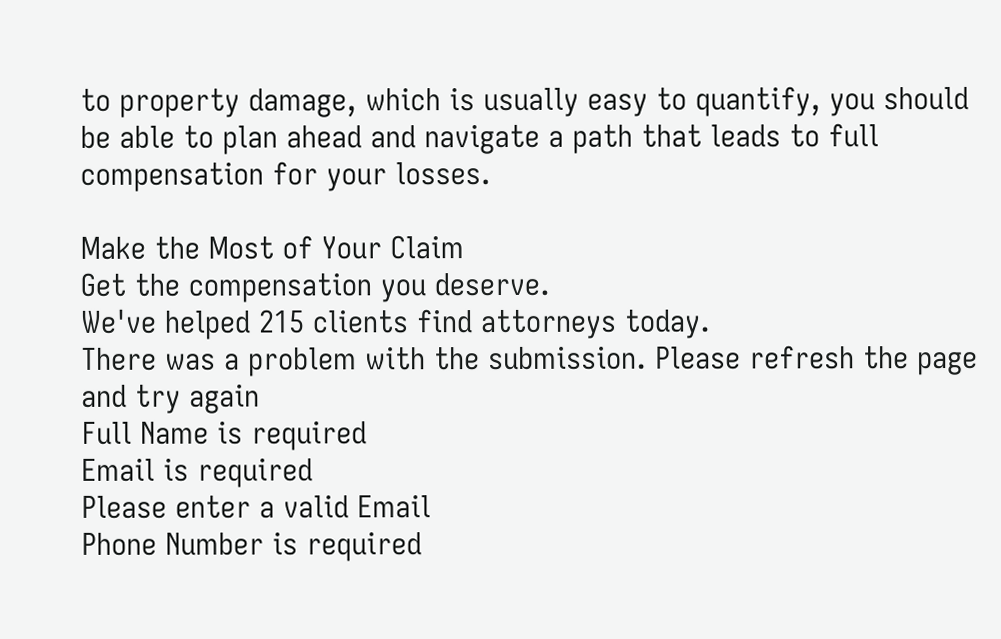to property damage, which is usually easy to quantify, you should be able to plan ahead and navigate a path that leads to full compensation for your losses.

Make the Most of Your Claim
Get the compensation you deserve.
We've helped 215 clients find attorneys today.
There was a problem with the submission. Please refresh the page and try again
Full Name is required
Email is required
Please enter a valid Email
Phone Number is required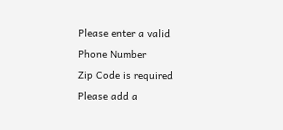Please enter a valid Phone Number
Zip Code is required
Please add a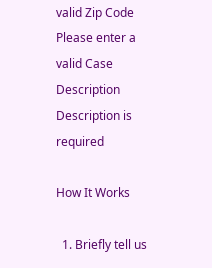valid Zip Code
Please enter a valid Case Description
Description is required

How It Works

  1. Briefly tell us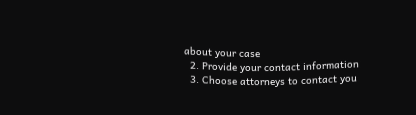about your case
  2. Provide your contact information
  3. Choose attorneys to contact you